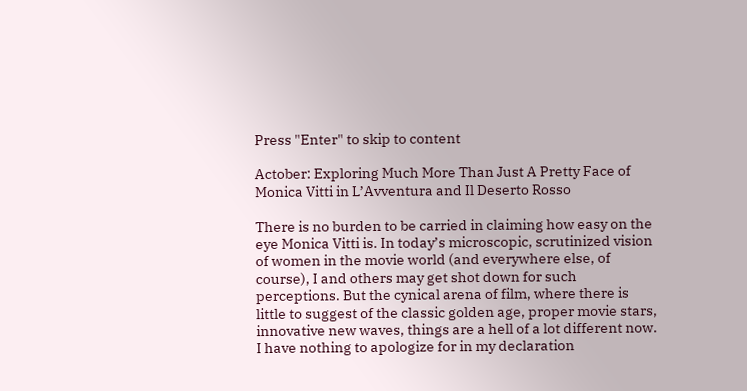Press "Enter" to skip to content

Actober: Exploring Much More Than Just A Pretty Face of Monica Vitti in L’Avventura and Il Deserto Rosso

There is no burden to be carried in claiming how easy on the eye Monica Vitti is. In today’s microscopic, scrutinized vision of women in the movie world (and everywhere else, of course), I and others may get shot down for such perceptions. But the cynical arena of film, where there is little to suggest of the classic golden age, proper movie stars, innovative new waves, things are a hell of a lot different now. I have nothing to apologize for in my declaration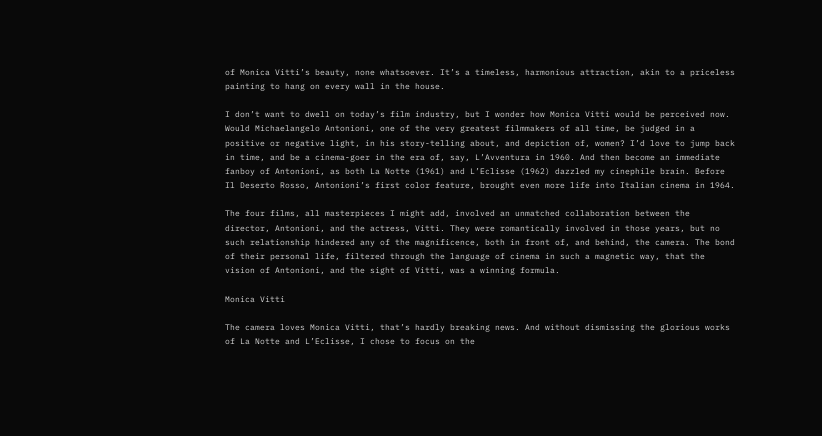of Monica Vitti’s beauty, none whatsoever. It’s a timeless, harmonious attraction, akin to a priceless painting to hang on every wall in the house.

I don’t want to dwell on today’s film industry, but I wonder how Monica Vitti would be perceived now. Would Michaelangelo Antonioni, one of the very greatest filmmakers of all time, be judged in a positive or negative light, in his story-telling about, and depiction of, women? I’d love to jump back in time, and be a cinema-goer in the era of, say, L’Avventura in 1960. And then become an immediate fanboy of Antonioni, as both La Notte (1961) and L’Eclisse (1962) dazzled my cinephile brain. Before Il Deserto Rosso, Antonioni’s first color feature, brought even more life into Italian cinema in 1964.

The four films, all masterpieces I might add, involved an unmatched collaboration between the director, Antonioni, and the actress, Vitti. They were romantically involved in those years, but no such relationship hindered any of the magnificence, both in front of, and behind, the camera. The bond of their personal life, filtered through the language of cinema in such a magnetic way, that the vision of Antonioni, and the sight of Vitti, was a winning formula.

Monica Vitti

The camera loves Monica Vitti, that’s hardly breaking news. And without dismissing the glorious works of La Notte and L’Eclisse, I chose to focus on the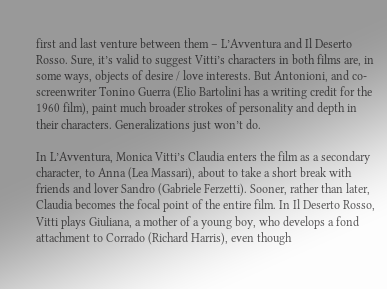first and last venture between them – L’Avventura and Il Deserto Rosso. Sure, it’s valid to suggest Vitti’s characters in both films are, in some ways, objects of desire / love interests. But Antonioni, and co-screenwriter Tonino Guerra (Elio Bartolini has a writing credit for the 1960 film), paint much broader strokes of personality and depth in their characters. Generalizations just won’t do.

In L’Avventura, Monica Vitti’s Claudia enters the film as a secondary character, to Anna (Lea Massari), about to take a short break with friends and lover Sandro (Gabriele Ferzetti). Sooner, rather than later, Claudia becomes the focal point of the entire film. In Il Deserto Rosso, Vitti plays Giuliana, a mother of a young boy, who develops a fond attachment to Corrado (Richard Harris), even though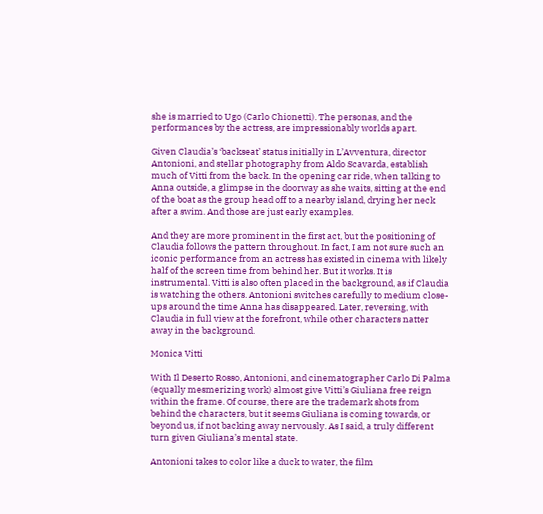she is married to Ugo (Carlo Chionetti). The personas, and the performances by the actress, are impressionably worlds apart.

Given Claudia’s ‘backseat’ status initially in L’Avventura, director Antonioni, and stellar photography from Aldo Scavarda, establish much of Vitti from the back. In the opening car ride, when talking to Anna outside, a glimpse in the doorway as she waits, sitting at the end of the boat as the group head off to a nearby island, drying her neck after a swim. And those are just early examples.

And they are more prominent in the first act, but the positioning of Claudia follows the pattern throughout. In fact, I am not sure such an iconic performance from an actress has existed in cinema with likely half of the screen time from behind her. But it works. It is instrumental. Vitti is also often placed in the background, as if Claudia is watching the others. Antonioni switches carefully to medium close-ups around the time Anna has disappeared. Later, reversing, with Claudia in full view at the forefront, while other characters natter away in the background.

Monica Vitti

With Il Deserto Rosso, Antonioni, and cinematographer Carlo Di Palma (equally mesmerizing work) almost give Vitti’s Giuliana free reign within the frame. Of course, there are the trademark shots from behind the characters, but it seems Giuliana is coming towards, or beyond us, if not backing away nervously. As I said, a truly different turn given Giuliana’s mental state.

Antonioni takes to color like a duck to water, the film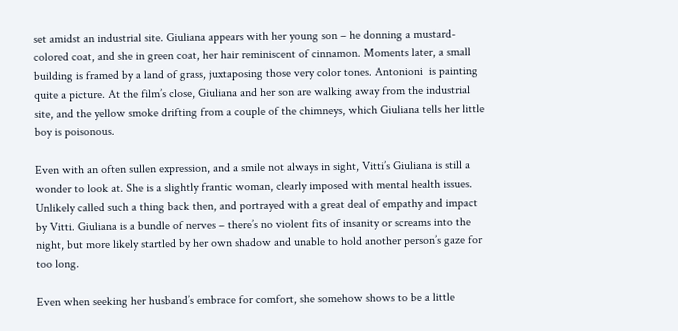set amidst an industrial site. Giuliana appears with her young son – he donning a mustard-colored coat, and she in green coat, her hair reminiscent of cinnamon. Moments later, a small building is framed by a land of grass, juxtaposing those very color tones. Antonioni  is painting quite a picture. At the film’s close, Giuliana and her son are walking away from the industrial site, and the yellow smoke drifting from a couple of the chimneys, which Giuliana tells her little boy is poisonous.

Even with an often sullen expression, and a smile not always in sight, Vitti’s Giuliana is still a wonder to look at. She is a slightly frantic woman, clearly imposed with mental health issues. Unlikely called such a thing back then, and portrayed with a great deal of empathy and impact by Vitti. Giuliana is a bundle of nerves – there’s no violent fits of insanity or screams into the night, but more likely startled by her own shadow and unable to hold another person’s gaze for too long.

Even when seeking her husband’s embrace for comfort, she somehow shows to be a little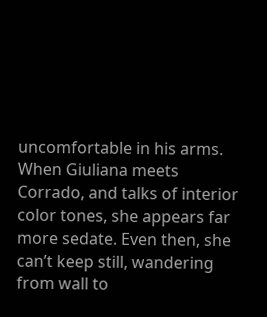uncomfortable in his arms. When Giuliana meets Corrado, and talks of interior color tones, she appears far more sedate. Even then, she can’t keep still, wandering from wall to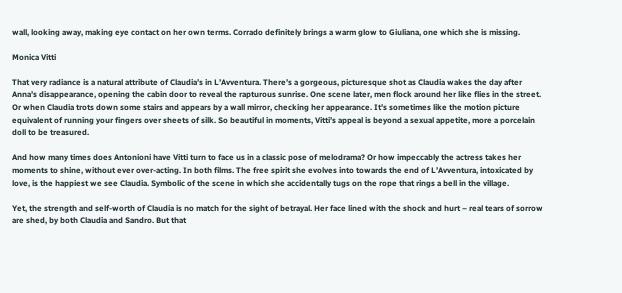wall, looking away, making eye contact on her own terms. Corrado definitely brings a warm glow to Giuliana, one which she is missing.

Monica Vitti

That very radiance is a natural attribute of Claudia’s in L’Avventura. There’s a gorgeous, picturesque shot as Claudia wakes the day after Anna’s disappearance, opening the cabin door to reveal the rapturous sunrise. One scene later, men flock around her like flies in the street. Or when Claudia trots down some stairs and appears by a wall mirror, checking her appearance. It’s sometimes like the motion picture equivalent of running your fingers over sheets of silk. So beautiful in moments, Vitti’s appeal is beyond a sexual appetite, more a porcelain doll to be treasured.

And how many times does Antonioni have Vitti turn to face us in a classic pose of melodrama? Or how impeccably the actress takes her moments to shine, without ever over-acting. In both films. The free spirit she evolves into towards the end of L’Avventura, intoxicated by love, is the happiest we see Claudia. Symbolic of the scene in which she accidentally tugs on the rope that rings a bell in the village.

Yet, the strength and self-worth of Claudia is no match for the sight of betrayal. Her face lined with the shock and hurt – real tears of sorrow are shed, by both Claudia and Sandro. But that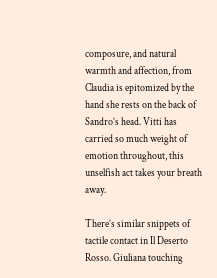composure, and natural warmth and affection, from Claudia is epitomized by the hand she rests on the back of Sandro’s head. Vitti has carried so much weight of emotion throughout, this unselfish act takes your breath away.

There’s similar snippets of tactile contact in Il Deserto Rosso. Giuliana touching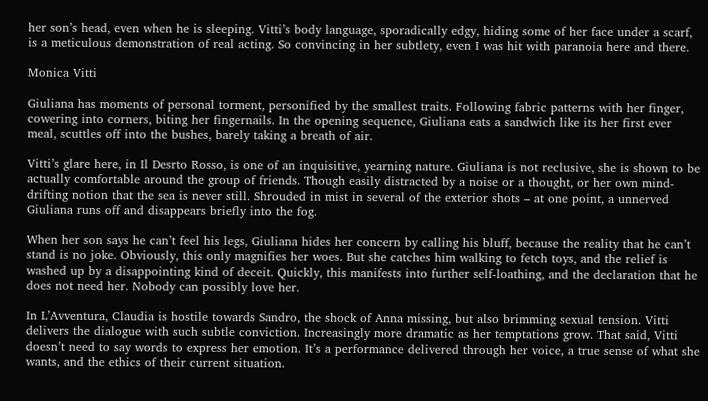her son’s head, even when he is sleeping. Vitti’s body language, sporadically edgy, hiding some of her face under a scarf, is a meticulous demonstration of real acting. So convincing in her subtlety, even I was hit with paranoia here and there.

Monica Vitti

Giuliana has moments of personal torment, personified by the smallest traits. Following fabric patterns with her finger, cowering into corners, biting her fingernails. In the opening sequence, Giuliana eats a sandwich like its her first ever meal, scuttles off into the bushes, barely taking a breath of air.

Vitti’s glare here, in Il Desrto Rosso, is one of an inquisitive, yearning nature. Giuliana is not reclusive, she is shown to be actually comfortable around the group of friends. Though easily distracted by a noise or a thought, or her own mind-drifting notion that the sea is never still. Shrouded in mist in several of the exterior shots – at one point, a unnerved Giuliana runs off and disappears briefly into the fog.

When her son says he can’t feel his legs, Giuliana hides her concern by calling his bluff, because the reality that he can’t stand is no joke. Obviously, this only magnifies her woes. But she catches him walking to fetch toys, and the relief is washed up by a disappointing kind of deceit. Quickly, this manifests into further self-loathing, and the declaration that he does not need her. Nobody can possibly love her.

In L’Avventura, Claudia is hostile towards Sandro, the shock of Anna missing, but also brimming sexual tension. Vitti delivers the dialogue with such subtle conviction. Increasingly more dramatic as her temptations grow. That said, Vitti doesn’t need to say words to express her emotion. It’s a performance delivered through her voice, a true sense of what she wants, and the ethics of their current situation.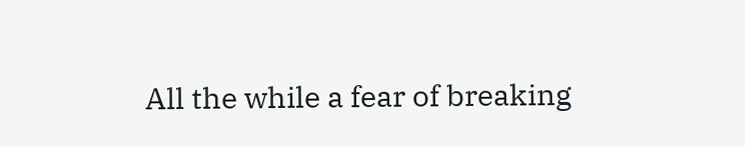All the while a fear of breaking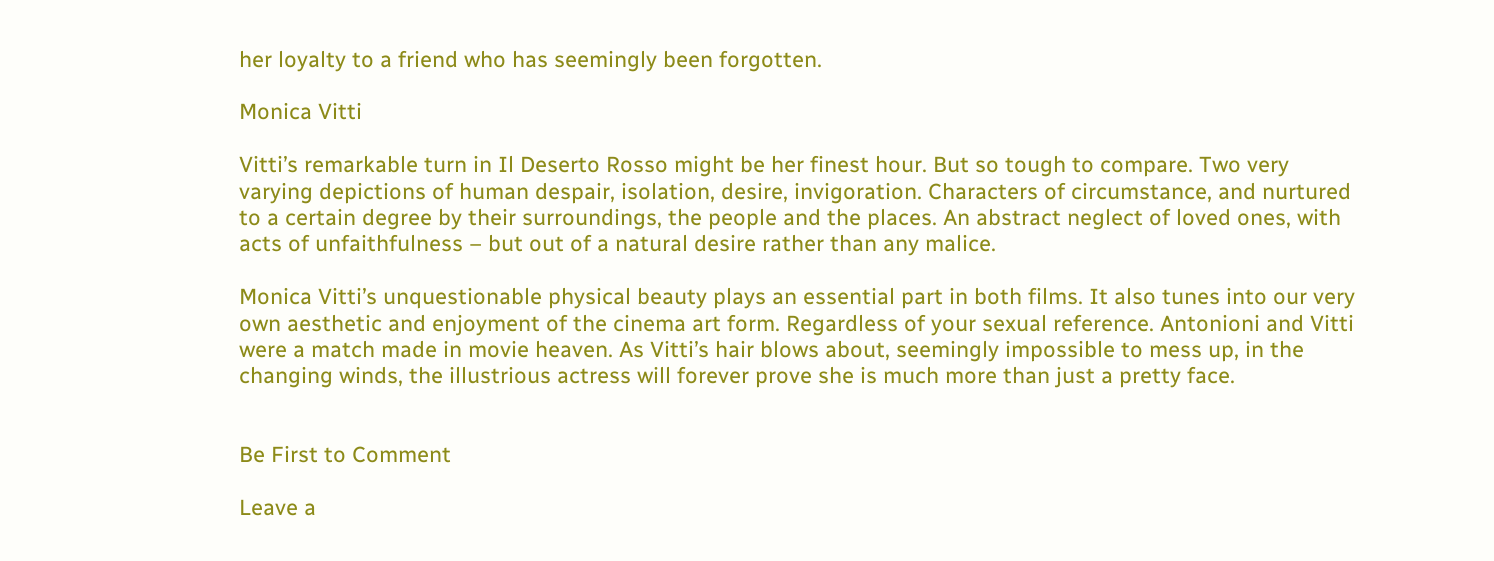her loyalty to a friend who has seemingly been forgotten.

Monica Vitti

Vitti’s remarkable turn in Il Deserto Rosso might be her finest hour. But so tough to compare. Two very varying depictions of human despair, isolation, desire, invigoration. Characters of circumstance, and nurtured to a certain degree by their surroundings, the people and the places. An abstract neglect of loved ones, with acts of unfaithfulness – but out of a natural desire rather than any malice.

Monica Vitti’s unquestionable physical beauty plays an essential part in both films. It also tunes into our very own aesthetic and enjoyment of the cinema art form. Regardless of your sexual reference. Antonioni and Vitti were a match made in movie heaven. As Vitti’s hair blows about, seemingly impossible to mess up, in the changing winds, the illustrious actress will forever prove she is much more than just a pretty face.


Be First to Comment

Leave a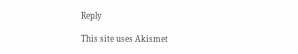Reply

This site uses Akismet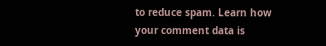to reduce spam. Learn how your comment data is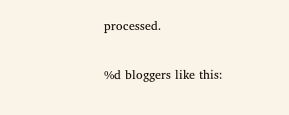processed.

%d bloggers like this: